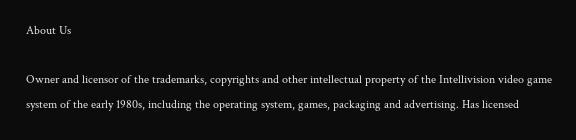About Us

Owner and licensor of the trademarks, copyrights and other intellectual property of the Intellivision video game system of the early 1980s, including the operating system, games, packaging and advertising. Has licensed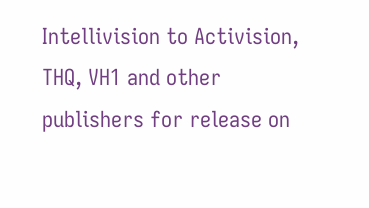Intellivision to Activision, THQ, VH1 and other publishers for release on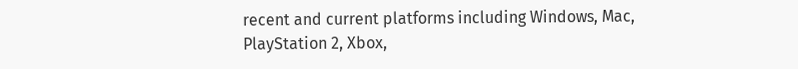recent and current platforms including Windows, Mac, PlayStation 2, Xbox,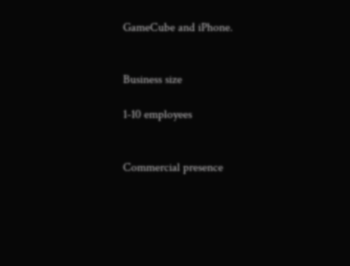GameCube and iPhone.


Business size

1-10 employees


Commercial presence